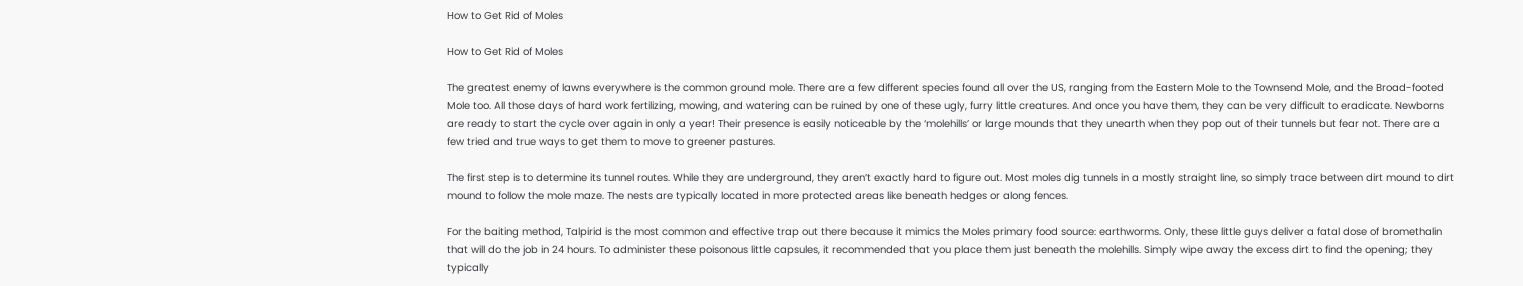How to Get Rid of Moles

How to Get Rid of Moles

The greatest enemy of lawns everywhere is the common ground mole. There are a few different species found all over the US, ranging from the Eastern Mole to the Townsend Mole, and the Broad-footed Mole too. All those days of hard work fertilizing, mowing, and watering can be ruined by one of these ugly, furry little creatures. And once you have them, they can be very difficult to eradicate. Newborns are ready to start the cycle over again in only a year! Their presence is easily noticeable by the ‘molehills’ or large mounds that they unearth when they pop out of their tunnels but fear not. There are a few tried and true ways to get them to move to greener pastures.

The first step is to determine its tunnel routes. While they are underground, they aren’t exactly hard to figure out. Most moles dig tunnels in a mostly straight line, so simply trace between dirt mound to dirt mound to follow the mole maze. The nests are typically located in more protected areas like beneath hedges or along fences.

For the baiting method, Talpirid is the most common and effective trap out there because it mimics the Moles primary food source: earthworms. Only, these little guys deliver a fatal dose of bromethalin that will do the job in 24 hours. To administer these poisonous little capsules, it recommended that you place them just beneath the molehills. Simply wipe away the excess dirt to find the opening; they typically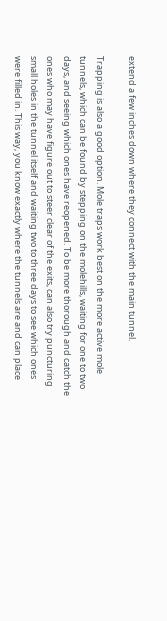extend a few inches down where they connect with the main tunnel.

Trapping is also a good option. Mole traps work best on the more active mole tunnels, which can be found by stepping on the molehills, waiting for one to two days, and seeing which ones have reopened. To be more thorough and catch the ones who may have figure out to steer clear of the exits, can also try puncturing small holes in the tunnel itself and waiting two to three days to see which ones were filled in. This way, you know exactly where the tunnels are and can place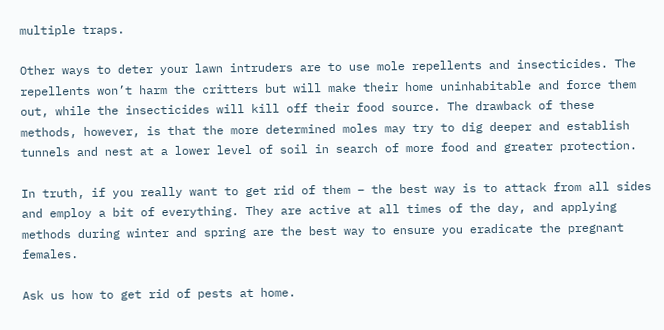multiple traps.

Other ways to deter your lawn intruders are to use mole repellents and insecticides. The repellents won’t harm the critters but will make their home uninhabitable and force them out, while the insecticides will kill off their food source. The drawback of these methods, however, is that the more determined moles may try to dig deeper and establish tunnels and nest at a lower level of soil in search of more food and greater protection.

In truth, if you really want to get rid of them – the best way is to attack from all sides and employ a bit of everything. They are active at all times of the day, and applying methods during winter and spring are the best way to ensure you eradicate the pregnant females.

Ask us how to get rid of pests at home.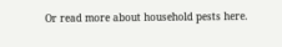Or read more about household pests here.